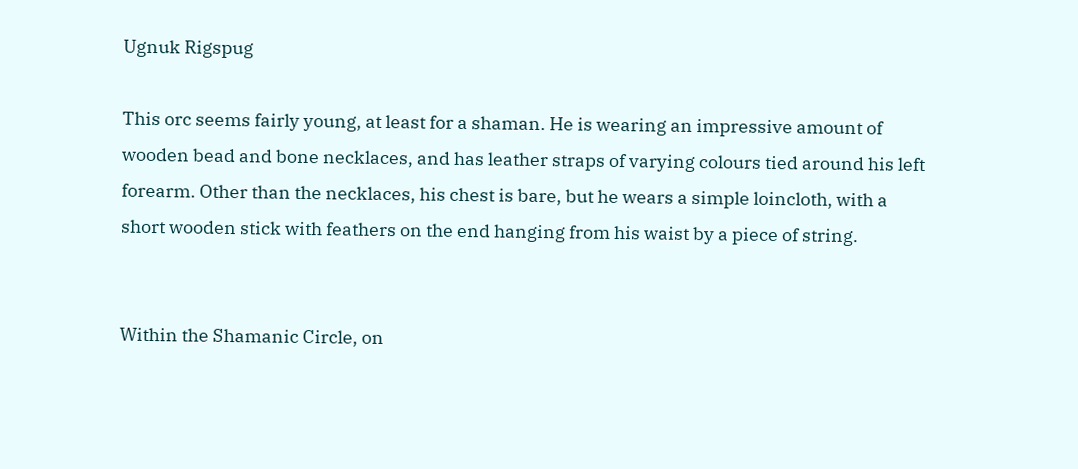Ugnuk Rigspug

This orc seems fairly young, at least for a shaman. He is wearing an impressive amount of wooden bead and bone necklaces, and has leather straps of varying colours tied around his left forearm. Other than the necklaces, his chest is bare, but he wears a simple loincloth, with a short wooden stick with feathers on the end hanging from his waist by a piece of string.


Within the Shamanic Circle, on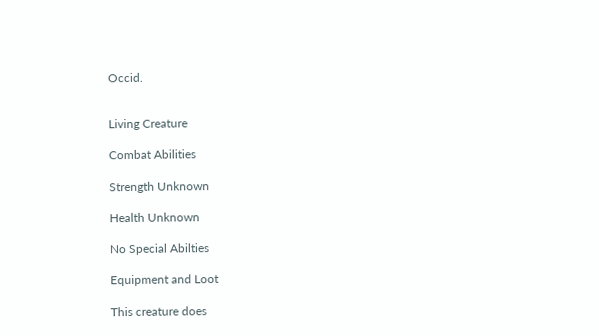Occid.


Living Creature

Combat Abilities

Strength Unknown

Health Unknown

No Special Abilties

Equipment and Loot

This creature does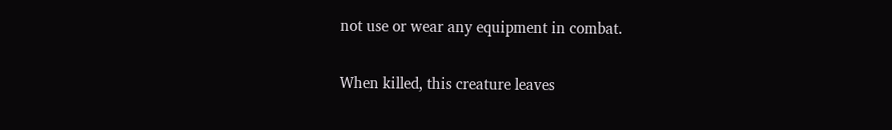not use or wear any equipment in combat.

When killed, this creature leaves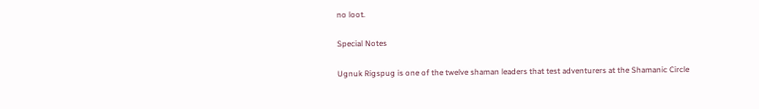no loot.

Special Notes

Ugnuk Rigspug is one of the twelve shaman leaders that test adventurers at the Shamanic Circle